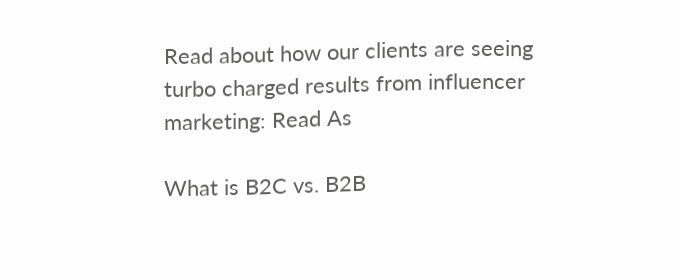Read about how our clients are seeing turbo charged results from influencer marketing: Read As

What is B2C vs. B2B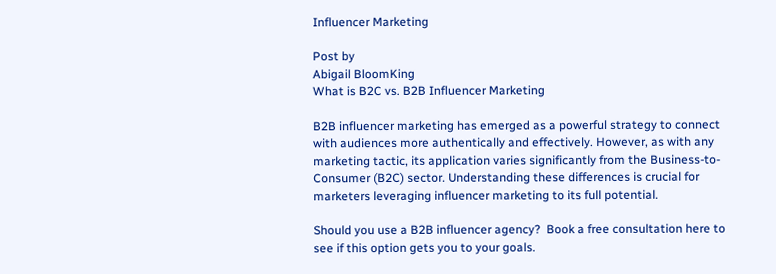Influencer Marketing

Post by
Abigail BloomKing
What is B2C vs. B2B Influencer Marketing

B2B influencer marketing has emerged as a powerful strategy to connect with audiences more authentically and effectively. However, as with any marketing tactic, its application varies significantly from the Business-to-Consumer (B2C) sector. Understanding these differences is crucial for marketers leveraging influencer marketing to its full potential.

Should you use a B2B influencer agency?  Book a free consultation here to see if this option gets you to your goals.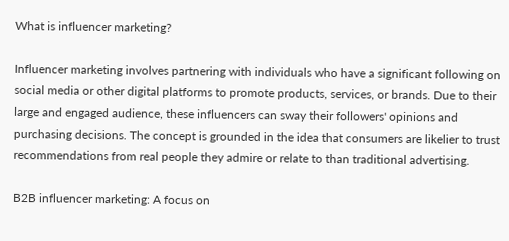What is influencer marketing?

Influencer marketing involves partnering with individuals who have a significant following on social media or other digital platforms to promote products, services, or brands. Due to their large and engaged audience, these influencers can sway their followers' opinions and purchasing decisions. The concept is grounded in the idea that consumers are likelier to trust recommendations from real people they admire or relate to than traditional advertising.

B2B influencer marketing: A focus on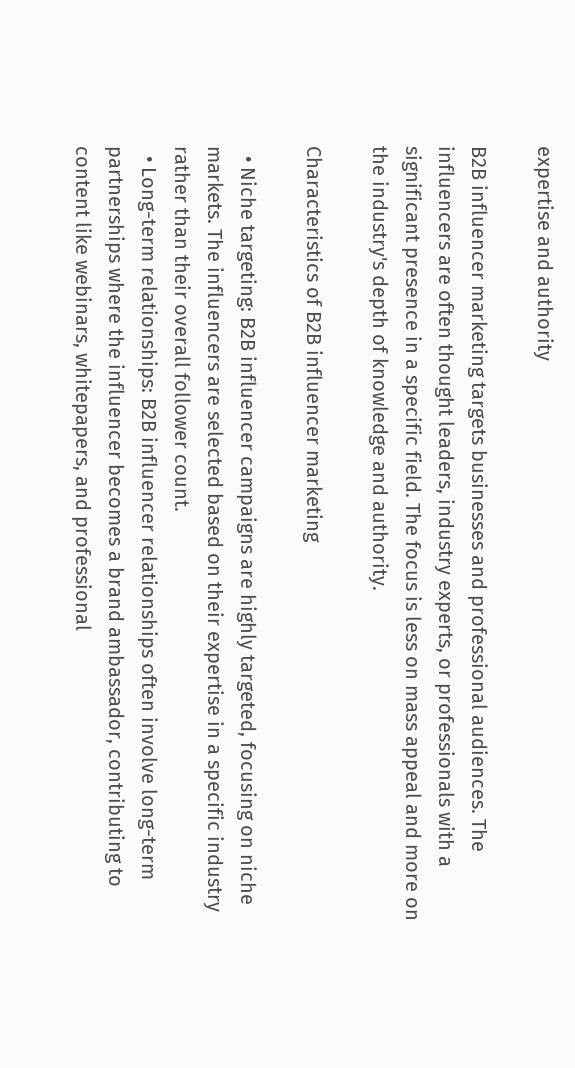expertise and authority

B2B influencer marketing targets businesses and professional audiences. The influencers are often thought leaders, industry experts, or professionals with a significant presence in a specific field. The focus is less on mass appeal and more on the industry's depth of knowledge and authority.

Characteristics of B2B influencer marketing

  • Niche targeting: B2B influencer campaigns are highly targeted, focusing on niche markets. The influencers are selected based on their expertise in a specific industry rather than their overall follower count.
  • Long-term relationships: B2B influencer relationships often involve long-term partnerships where the influencer becomes a brand ambassador, contributing to content like webinars, whitepapers, and professional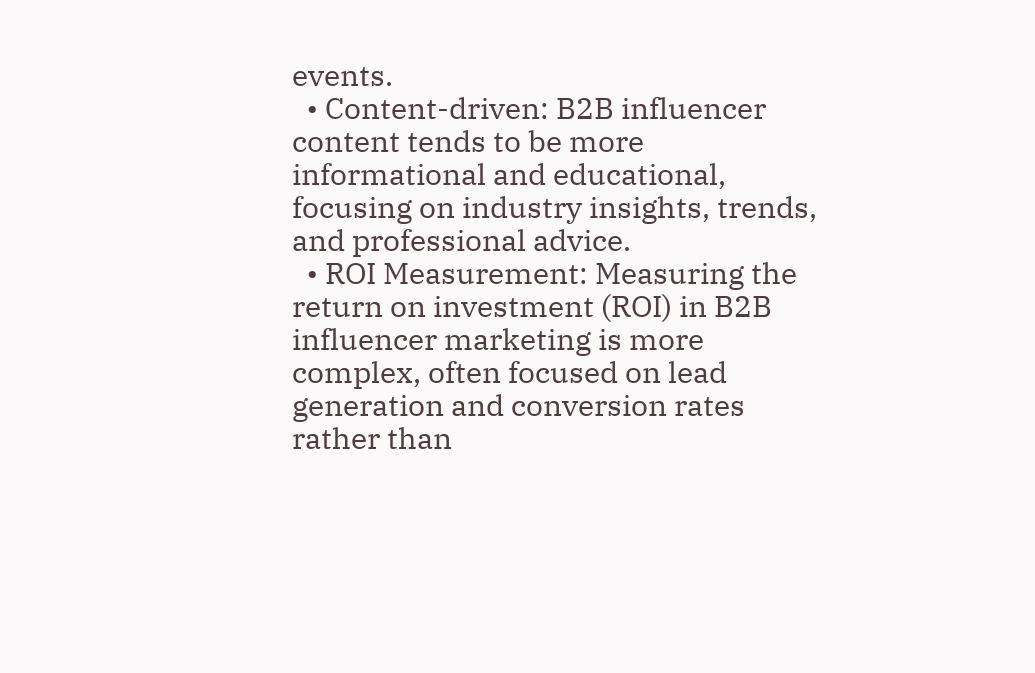events.
  • Content-driven: B2B influencer content tends to be more informational and educational, focusing on industry insights, trends, and professional advice.
  • ROI Measurement: Measuring the return on investment (ROI) in B2B influencer marketing is more complex, often focused on lead generation and conversion rates rather than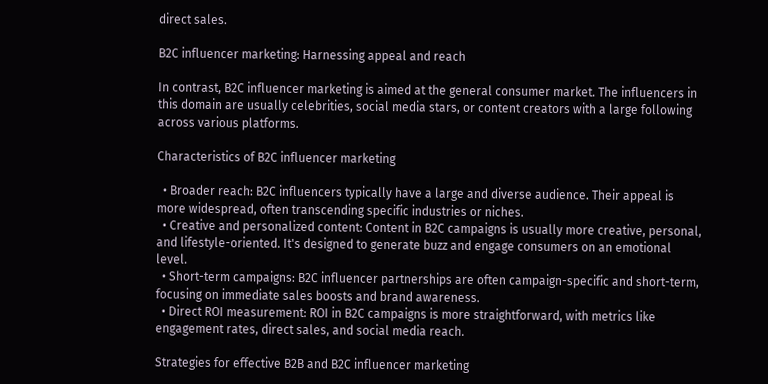direct sales.

B2C influencer marketing: Harnessing appeal and reach

In contrast, B2C influencer marketing is aimed at the general consumer market. The influencers in this domain are usually celebrities, social media stars, or content creators with a large following across various platforms.

Characteristics of B2C influencer marketing

  • Broader reach: B2C influencers typically have a large and diverse audience. Their appeal is more widespread, often transcending specific industries or niches.
  • Creative and personalized content: Content in B2C campaigns is usually more creative, personal, and lifestyle-oriented. It's designed to generate buzz and engage consumers on an emotional level.
  • Short-term campaigns: B2C influencer partnerships are often campaign-specific and short-term, focusing on immediate sales boosts and brand awareness.
  • Direct ROI measurement: ROI in B2C campaigns is more straightforward, with metrics like engagement rates, direct sales, and social media reach.

Strategies for effective B2B and B2C influencer marketing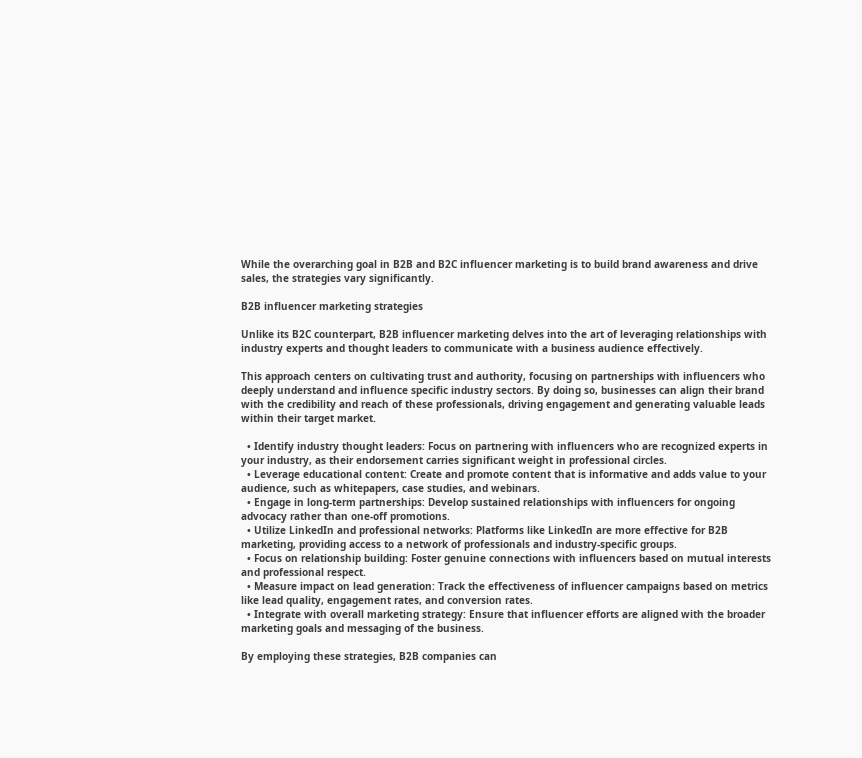While the overarching goal in B2B and B2C influencer marketing is to build brand awareness and drive sales, the strategies vary significantly.

B2B influencer marketing strategies

Unlike its B2C counterpart, B2B influencer marketing delves into the art of leveraging relationships with industry experts and thought leaders to communicate with a business audience effectively.

This approach centers on cultivating trust and authority, focusing on partnerships with influencers who deeply understand and influence specific industry sectors. By doing so, businesses can align their brand with the credibility and reach of these professionals, driving engagement and generating valuable leads within their target market.

  • Identify industry thought leaders: Focus on partnering with influencers who are recognized experts in your industry, as their endorsement carries significant weight in professional circles.
  • Leverage educational content: Create and promote content that is informative and adds value to your audience, such as whitepapers, case studies, and webinars.
  • Engage in long-term partnerships: Develop sustained relationships with influencers for ongoing advocacy rather than one-off promotions.
  • Utilize LinkedIn and professional networks: Platforms like LinkedIn are more effective for B2B marketing, providing access to a network of professionals and industry-specific groups.
  • Focus on relationship building: Foster genuine connections with influencers based on mutual interests and professional respect.
  • Measure impact on lead generation: Track the effectiveness of influencer campaigns based on metrics like lead quality, engagement rates, and conversion rates.
  • Integrate with overall marketing strategy: Ensure that influencer efforts are aligned with the broader marketing goals and messaging of the business.

By employing these strategies, B2B companies can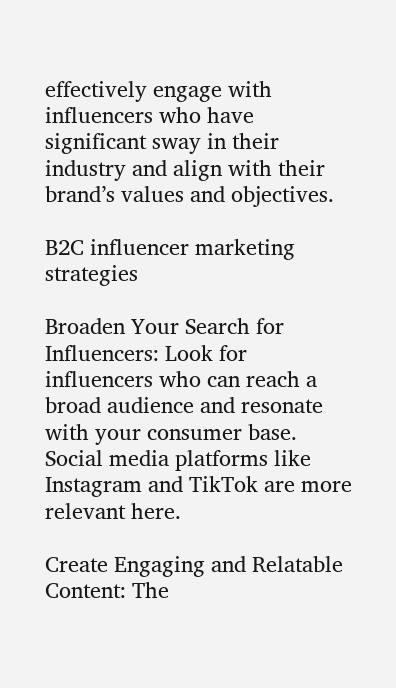effectively engage with influencers who have significant sway in their industry and align with their brand’s values and objectives.

B2C influencer marketing strategies

Broaden Your Search for Influencers: Look for influencers who can reach a broad audience and resonate with your consumer base. Social media platforms like Instagram and TikTok are more relevant here.

Create Engaging and Relatable Content: The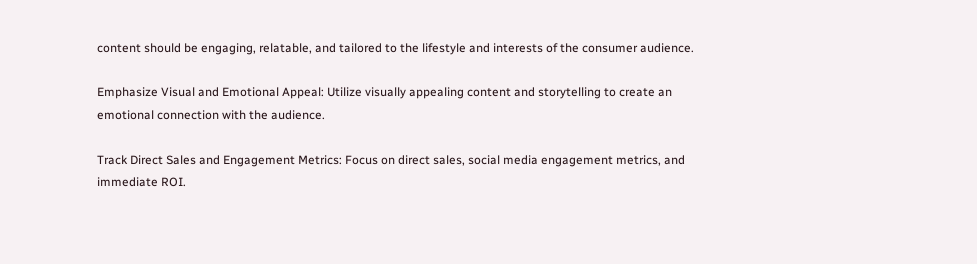content should be engaging, relatable, and tailored to the lifestyle and interests of the consumer audience.

Emphasize Visual and Emotional Appeal: Utilize visually appealing content and storytelling to create an emotional connection with the audience.

Track Direct Sales and Engagement Metrics: Focus on direct sales, social media engagement metrics, and immediate ROI.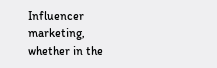Influencer marketing, whether in the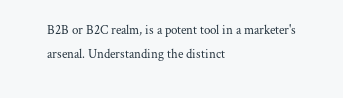B2B or B2C realm, is a potent tool in a marketer's arsenal. Understanding the distinct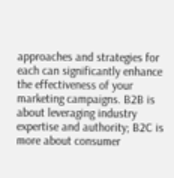approaches and strategies for each can significantly enhance the effectiveness of your marketing campaigns. B2B is about leveraging industry expertise and authority; B2C is more about consumer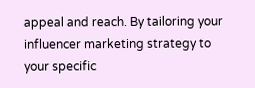appeal and reach. By tailoring your influencer marketing strategy to your specific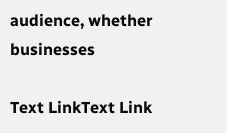audience, whether businesses

Text LinkText Link